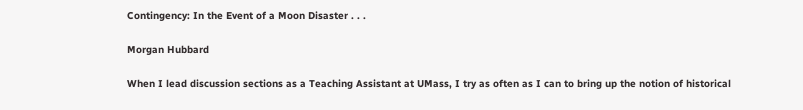Contingency: In the Event of a Moon Disaster . . .

Morgan Hubbard

When I lead discussion sections as a Teaching Assistant at UMass, I try as often as I can to bring up the notion of historical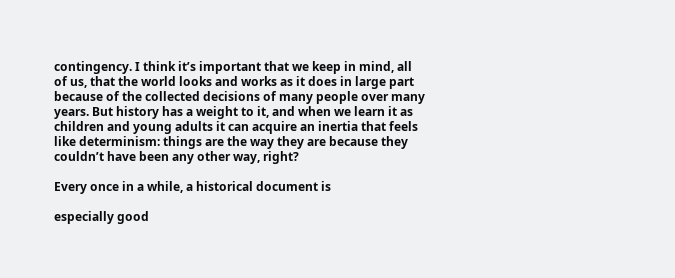contingency. I think it’s important that we keep in mind, all of us, that the world looks and works as it does in large part because of the collected decisions of many people over many years. But history has a weight to it, and when we learn it as children and young adults it can acquire an inertia that feels like determinism: things are the way they are because they couldn’t have been any other way, right?

Every once in a while, a historical document is

especially good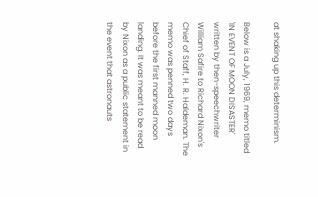at shaking up this determinism.

Below is a July, 1969, memo titled 'IN EVENT OF MOON DISASTER' written by then-speechwriter William Safire to Richard Nixon's Chief of Staff, H. R. Haldeman. The memo was penned two days before the first manned moon landing. It was meant to be read by Nixon as a public statement in the event that astronauts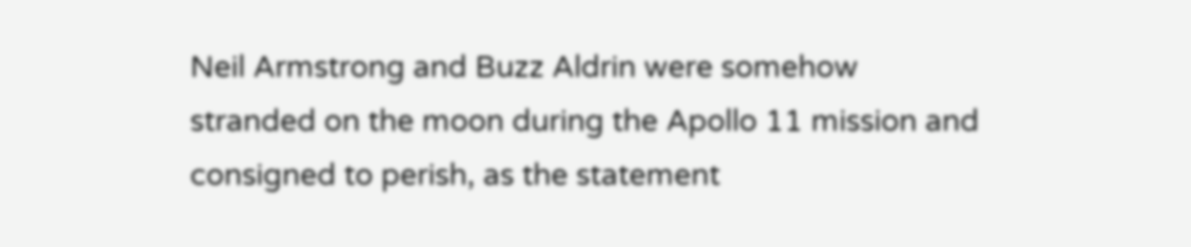Neil Armstrong and Buzz Aldrin were somehow stranded on the moon during the Apollo 11 mission and consigned to perish, as the statement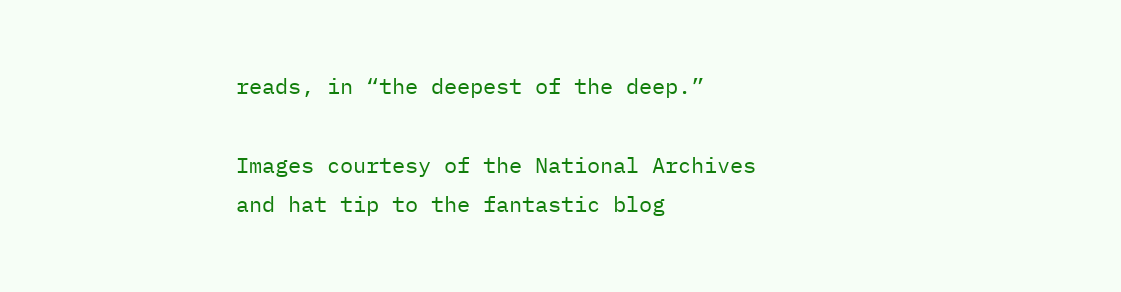reads, in “the deepest of the deep.”

Images courtesy of the National Archives and hat tip to the fantastic blog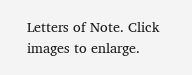Letters of Note. Click images to enlarge.